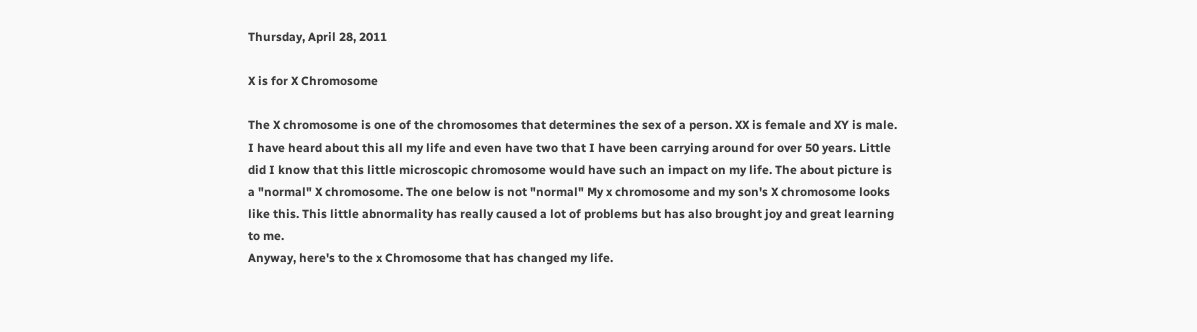Thursday, April 28, 2011

X is for X Chromosome

The X chromosome is one of the chromosomes that determines the sex of a person. XX is female and XY is male. I have heard about this all my life and even have two that I have been carrying around for over 50 years. Little did I know that this little microscopic chromosome would have such an impact on my life. The about picture is a "normal" X chromosome. The one below is not "normal" My x chromosome and my son's X chromosome looks like this. This little abnormality has really caused a lot of problems but has also brought joy and great learning to me.
Anyway, here's to the x Chromosome that has changed my life.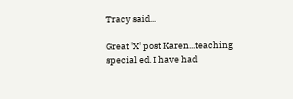Tracy said...

Great 'X' post Karen...teaching special ed. I have had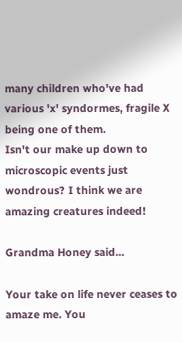many children who've had various 'x' syndormes, fragile X being one of them.
Isn't our make up down to microscopic events just wondrous? I think we are amazing creatures indeed!

Grandma Honey said...

Your take on life never ceases to amaze me. You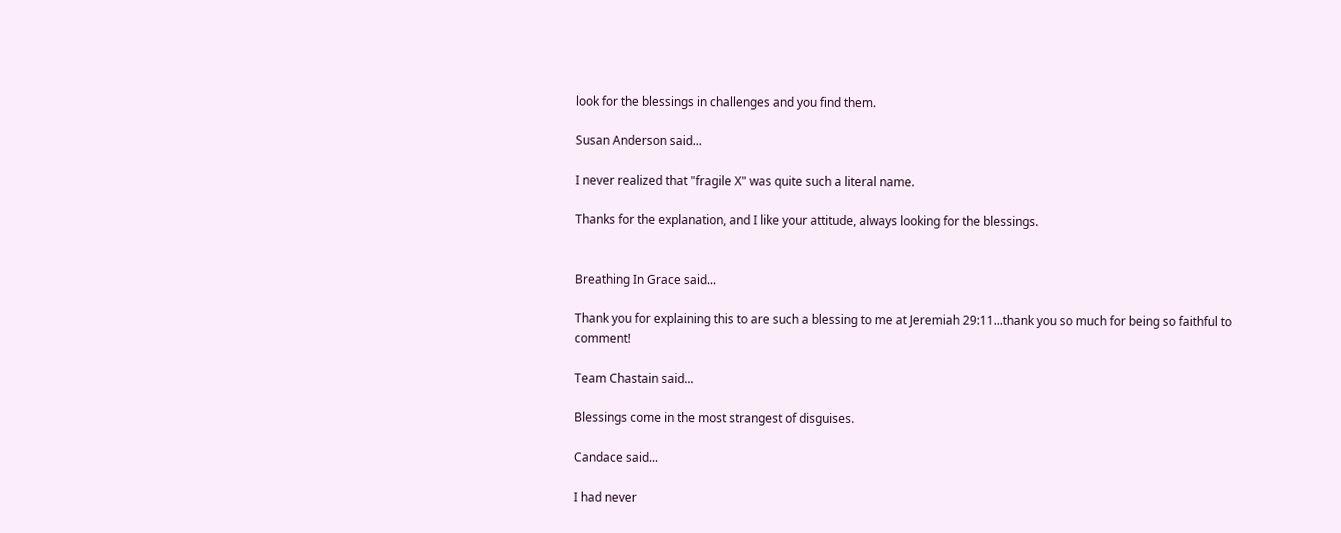look for the blessings in challenges and you find them.

Susan Anderson said...

I never realized that "fragile X" was quite such a literal name.

Thanks for the explanation, and I like your attitude, always looking for the blessings.


Breathing In Grace said...

Thank you for explaining this to are such a blessing to me at Jeremiah 29:11...thank you so much for being so faithful to comment!

Team Chastain said...

Blessings come in the most strangest of disguises.

Candace said...

I had never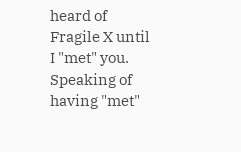heard of Fragile X until I "met" you. Speaking of having "met"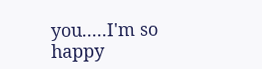you.....I'm so happy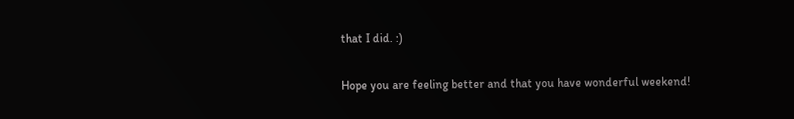that I did. :)

Hope you are feeling better and that you have wonderful weekend!